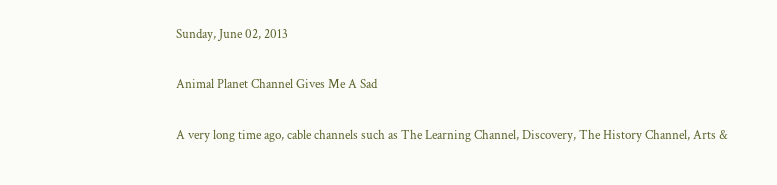Sunday, June 02, 2013

Animal Planet Channel Gives Me A Sad

A very long time ago, cable channels such as The Learning Channel, Discovery, The History Channel, Arts &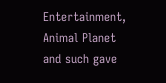Entertainment, Animal Planet and such gave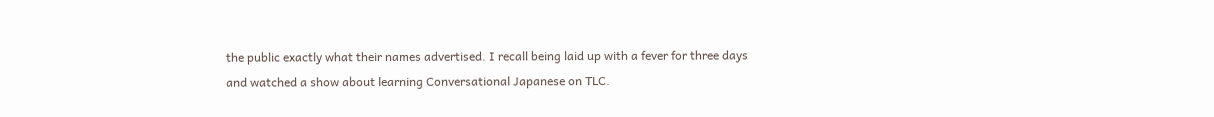the public exactly what their names advertised. I recall being laid up with a fever for three days and watched a show about learning Conversational Japanese on TLC.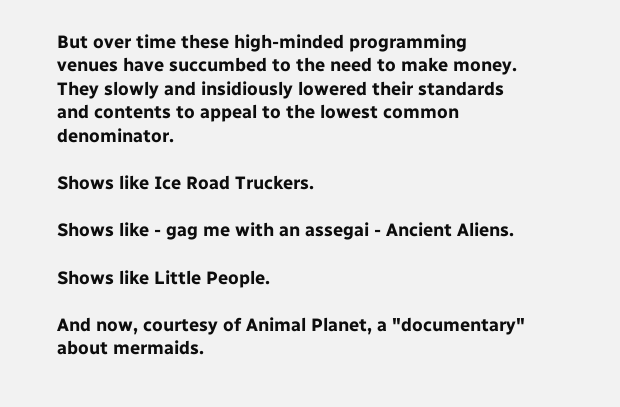But over time these high-minded programming venues have succumbed to the need to make money. They slowly and insidiously lowered their standards and contents to appeal to the lowest common denominator.

Shows like Ice Road Truckers.

Shows like - gag me with an assegai - Ancient Aliens.

Shows like Little People.

And now, courtesy of Animal Planet, a "documentary" about mermaids.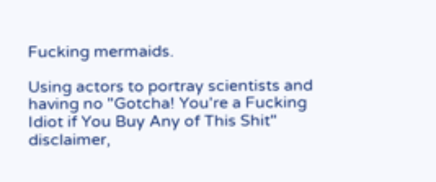Fucking mermaids.

Using actors to portray scientists and having no "Gotcha! You're a Fucking Idiot if You Buy Any of This Shit" disclaimer,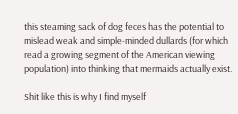this steaming sack of dog feces has the potential to mislead weak and simple-minded dullards (for which read a growing segment of the American viewing population) into thinking that mermaids actually exist.

Shit like this is why I find myself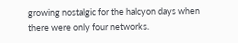growing nostalgic for the halcyon days when there were only four networks.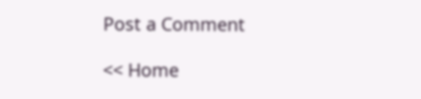Post a Comment

<< Home